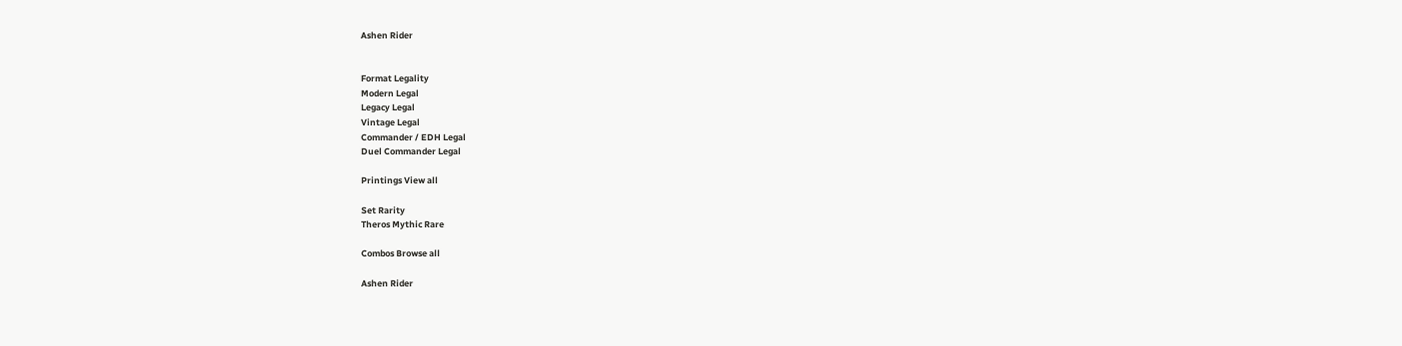Ashen Rider


Format Legality
Modern Legal
Legacy Legal
Vintage Legal
Commander / EDH Legal
Duel Commander Legal

Printings View all

Set Rarity
Theros Mythic Rare

Combos Browse all

Ashen Rider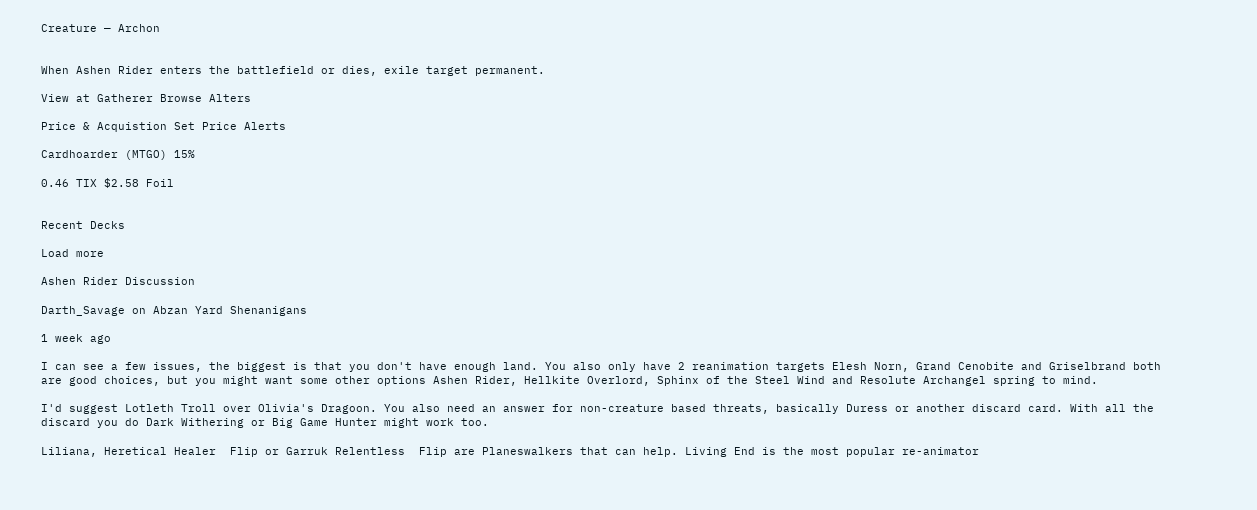Creature — Archon


When Ashen Rider enters the battlefield or dies, exile target permanent.

View at Gatherer Browse Alters

Price & Acquistion Set Price Alerts

Cardhoarder (MTGO) 15%

0.46 TIX $2.58 Foil


Recent Decks

Load more

Ashen Rider Discussion

Darth_Savage on Abzan Yard Shenanigans

1 week ago

I can see a few issues, the biggest is that you don't have enough land. You also only have 2 reanimation targets Elesh Norn, Grand Cenobite and Griselbrand both are good choices, but you might want some other options Ashen Rider, Hellkite Overlord, Sphinx of the Steel Wind and Resolute Archangel spring to mind.

I'd suggest Lotleth Troll over Olivia's Dragoon. You also need an answer for non-creature based threats, basically Duress or another discard card. With all the discard you do Dark Withering or Big Game Hunter might work too.

Liliana, Heretical Healer  Flip or Garruk Relentless  Flip are Planeswalkers that can help. Living End is the most popular re-animator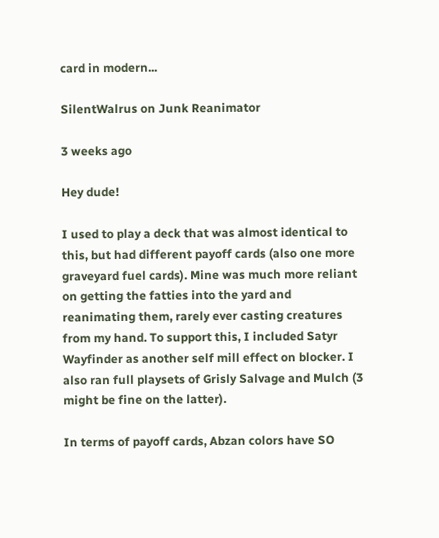card in modern...

SilentWalrus on Junk Reanimator

3 weeks ago

Hey dude!

I used to play a deck that was almost identical to this, but had different payoff cards (also one more graveyard fuel cards). Mine was much more reliant on getting the fatties into the yard and reanimating them, rarely ever casting creatures from my hand. To support this, I included Satyr Wayfinder as another self mill effect on blocker. I also ran full playsets of Grisly Salvage and Mulch (3 might be fine on the latter).

In terms of payoff cards, Abzan colors have SO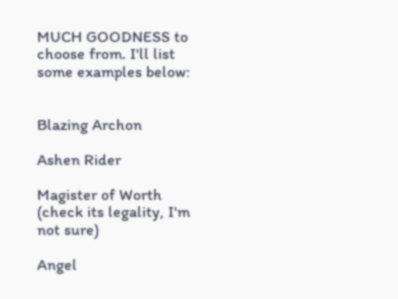MUCH GOODNESS to choose from. I'll list some examples below:


Blazing Archon

Ashen Rider

Magister of Worth (check its legality, I'm not sure)

Angel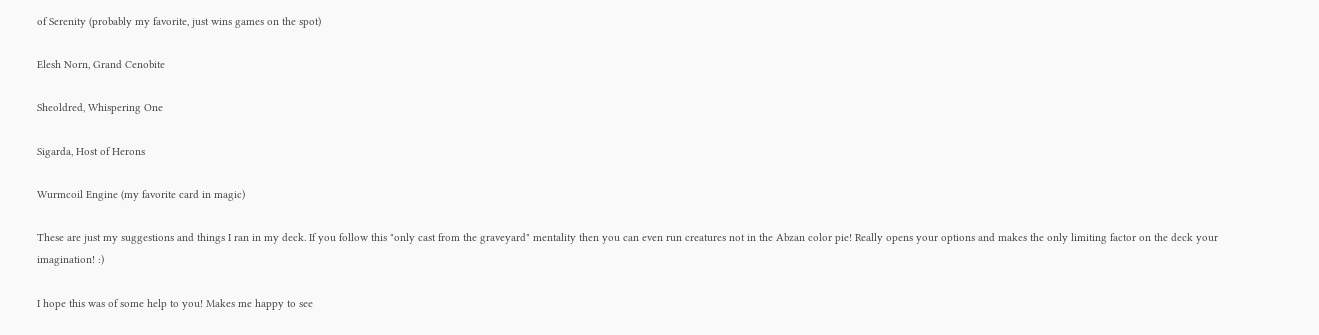of Serenity (probably my favorite, just wins games on the spot)

Elesh Norn, Grand Cenobite

Sheoldred, Whispering One

Sigarda, Host of Herons

Wurmcoil Engine (my favorite card in magic)

These are just my suggestions and things I ran in my deck. If you follow this "only cast from the graveyard" mentality then you can even run creatures not in the Abzan color pie! Really opens your options and makes the only limiting factor on the deck your imagination! :)

I hope this was of some help to you! Makes me happy to see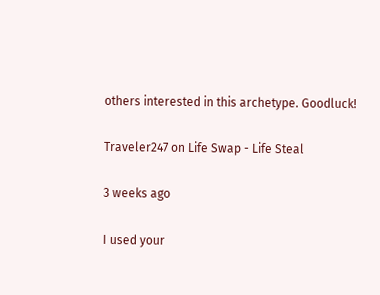others interested in this archetype. Goodluck!

Traveler247 on Life Swap - Life Steal

3 weeks ago

I used your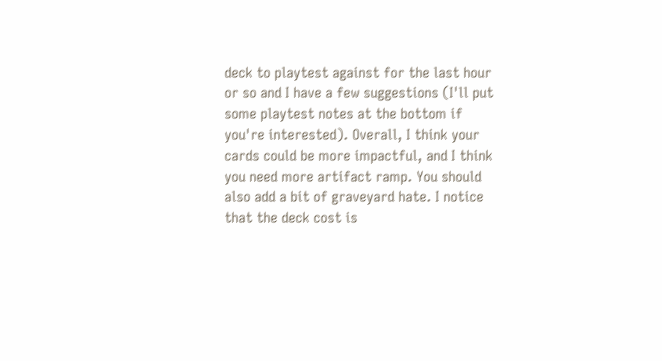deck to playtest against for the last hour or so and I have a few suggestions (I'll put some playtest notes at the bottom if you're interested). Overall, I think your cards could be more impactful, and I think you need more artifact ramp. You should also add a bit of graveyard hate. I notice that the deck cost is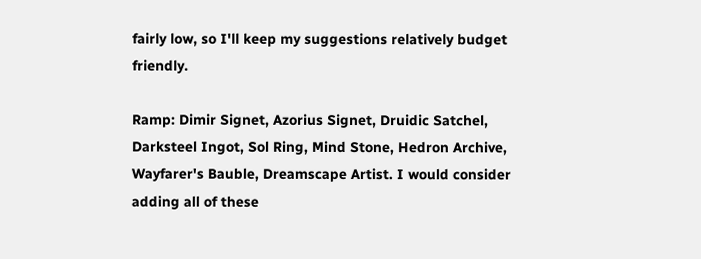fairly low, so I'll keep my suggestions relatively budget friendly.

Ramp: Dimir Signet, Azorius Signet, Druidic Satchel, Darksteel Ingot, Sol Ring, Mind Stone, Hedron Archive, Wayfarer's Bauble, Dreamscape Artist. I would consider adding all of these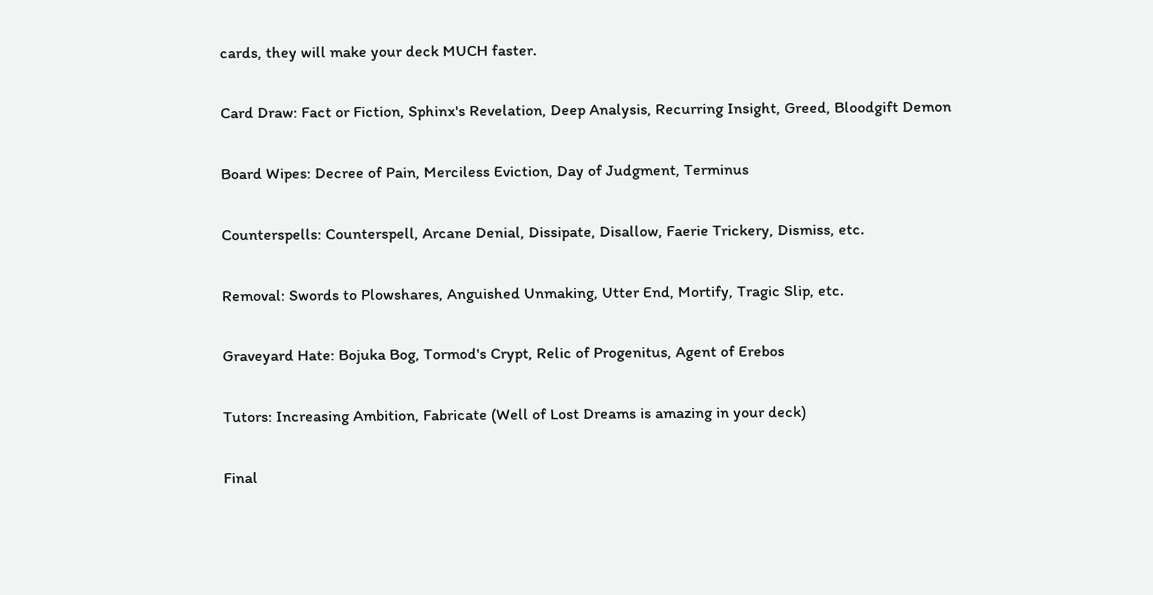cards, they will make your deck MUCH faster.

Card Draw: Fact or Fiction, Sphinx's Revelation, Deep Analysis, Recurring Insight, Greed, Bloodgift Demon

Board Wipes: Decree of Pain, Merciless Eviction, Day of Judgment, Terminus

Counterspells: Counterspell, Arcane Denial, Dissipate, Disallow, Faerie Trickery, Dismiss, etc.

Removal: Swords to Plowshares, Anguished Unmaking, Utter End, Mortify, Tragic Slip, etc.

Graveyard Hate: Bojuka Bog, Tormod's Crypt, Relic of Progenitus, Agent of Erebos

Tutors: Increasing Ambition, Fabricate (Well of Lost Dreams is amazing in your deck)

Final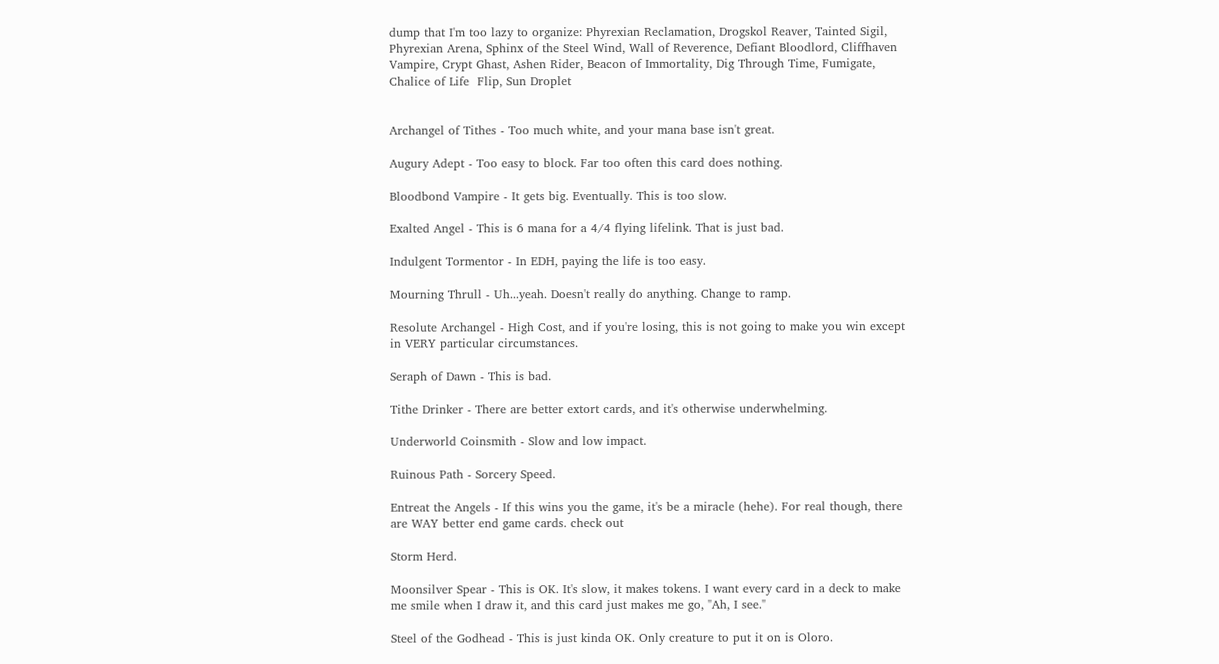dump that I'm too lazy to organize: Phyrexian Reclamation, Drogskol Reaver, Tainted Sigil, Phyrexian Arena, Sphinx of the Steel Wind, Wall of Reverence, Defiant Bloodlord, Cliffhaven Vampire, Crypt Ghast, Ashen Rider, Beacon of Immortality, Dig Through Time, Fumigate, Chalice of Life  Flip, Sun Droplet


Archangel of Tithes - Too much white, and your mana base isn't great.

Augury Adept - Too easy to block. Far too often this card does nothing.

Bloodbond Vampire - It gets big. Eventually. This is too slow.

Exalted Angel - This is 6 mana for a 4/4 flying lifelink. That is just bad.

Indulgent Tormentor - In EDH, paying the life is too easy.

Mourning Thrull - Uh...yeah. Doesn't really do anything. Change to ramp.

Resolute Archangel - High Cost, and if you're losing, this is not going to make you win except in VERY particular circumstances.

Seraph of Dawn - This is bad.

Tithe Drinker - There are better extort cards, and it's otherwise underwhelming.

Underworld Coinsmith - Slow and low impact.

Ruinous Path - Sorcery Speed.

Entreat the Angels - If this wins you the game, it's be a miracle (hehe). For real though, there are WAY better end game cards. check out

Storm Herd.

Moonsilver Spear - This is OK. It's slow, it makes tokens. I want every card in a deck to make me smile when I draw it, and this card just makes me go, "Ah, I see."

Steel of the Godhead - This is just kinda OK. Only creature to put it on is Oloro.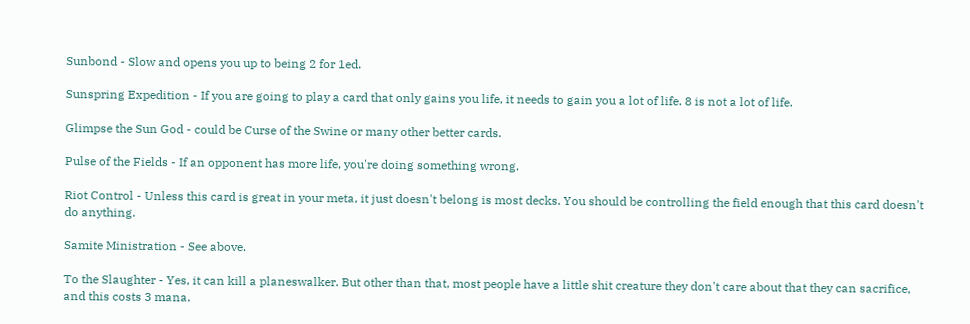Sunbond - Slow and opens you up to being 2 for 1ed.

Sunspring Expedition - If you are going to play a card that only gains you life, it needs to gain you a lot of life. 8 is not a lot of life.

Glimpse the Sun God - could be Curse of the Swine or many other better cards.

Pulse of the Fields - If an opponent has more life, you're doing something wrong.

Riot Control - Unless this card is great in your meta, it just doesn't belong is most decks. You should be controlling the field enough that this card doesn't do anything.

Samite Ministration - See above.

To the Slaughter - Yes, it can kill a planeswalker. But other than that, most people have a little shit creature they don't care about that they can sacrifice, and this costs 3 mana.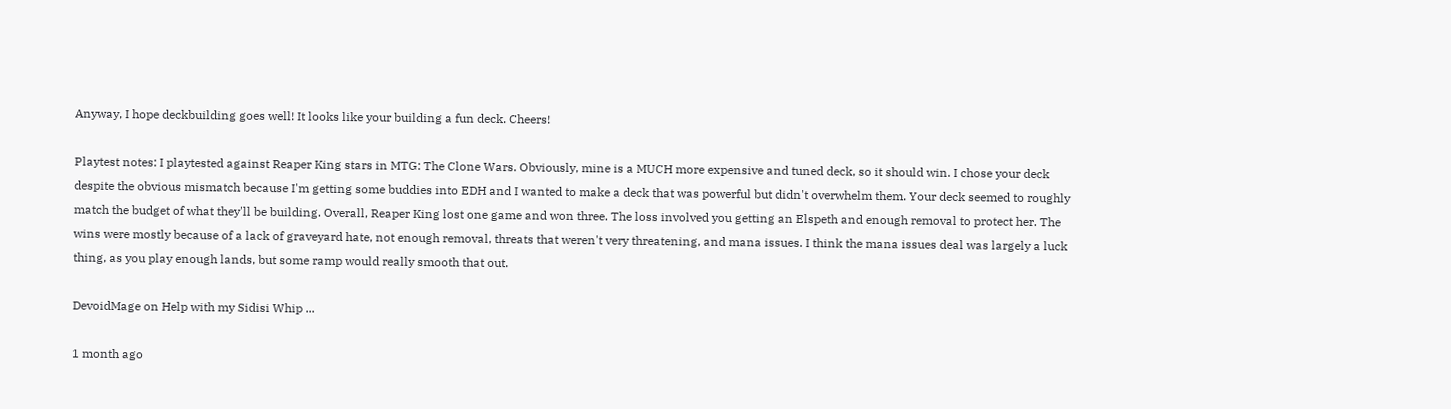Anyway, I hope deckbuilding goes well! It looks like your building a fun deck. Cheers!

Playtest notes: I playtested against Reaper King stars in MTG: The Clone Wars. Obviously, mine is a MUCH more expensive and tuned deck, so it should win. I chose your deck despite the obvious mismatch because I'm getting some buddies into EDH and I wanted to make a deck that was powerful but didn't overwhelm them. Your deck seemed to roughly match the budget of what they'll be building. Overall, Reaper King lost one game and won three. The loss involved you getting an Elspeth and enough removal to protect her. The wins were mostly because of a lack of graveyard hate, not enough removal, threats that weren't very threatening, and mana issues. I think the mana issues deal was largely a luck thing, as you play enough lands, but some ramp would really smooth that out.

DevoidMage on Help with my Sidisi Whip ...

1 month ago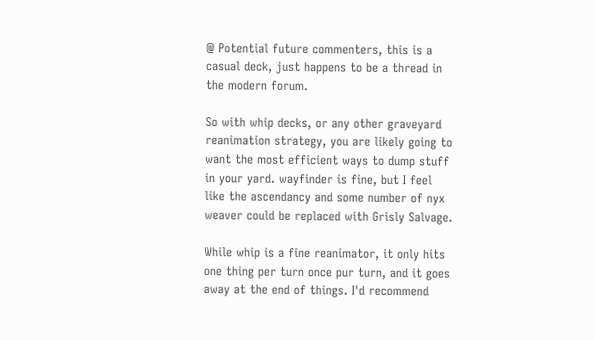@ Potential future commenters, this is a casual deck, just happens to be a thread in the modern forum.

So with whip decks, or any other graveyard reanimation strategy, you are likely going to want the most efficient ways to dump stuff in your yard. wayfinder is fine, but I feel like the ascendancy and some number of nyx weaver could be replaced with Grisly Salvage.

While whip is a fine reanimator, it only hits one thing per turn once pur turn, and it goes away at the end of things. I'd recommend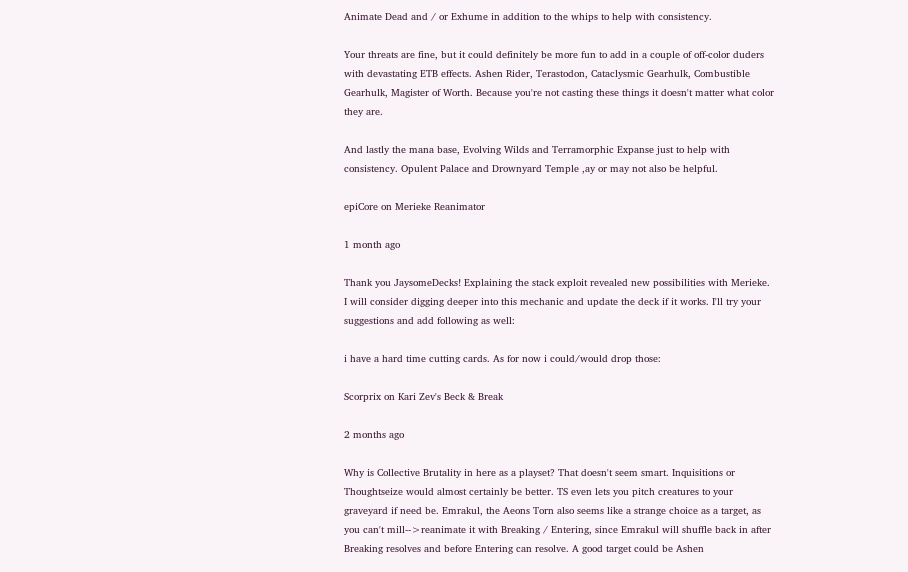Animate Dead and / or Exhume in addition to the whips to help with consistency.

Your threats are fine, but it could definitely be more fun to add in a couple of off-color duders with devastating ETB effects. Ashen Rider, Terastodon, Cataclysmic Gearhulk, Combustible Gearhulk, Magister of Worth. Because you're not casting these things it doesn't matter what color they are.

And lastly the mana base, Evolving Wilds and Terramorphic Expanse just to help with consistency. Opulent Palace and Drownyard Temple ,ay or may not also be helpful.

epiCore on Merieke Reanimator

1 month ago

Thank you JaysomeDecks! Explaining the stack exploit revealed new possibilities with Merieke. I will consider digging deeper into this mechanic and update the deck if it works. I'll try your suggestions and add following as well:

i have a hard time cutting cards. As for now i could/would drop those:

Scorprix on Kari Zev's Beck & Break

2 months ago

Why is Collective Brutality in here as a playset? That doesn't seem smart. Inquisitions or Thoughtseize would almost certainly be better. TS even lets you pitch creatures to your graveyard if need be. Emrakul, the Aeons Torn also seems like a strange choice as a target, as you can't mill-->reanimate it with Breaking / Entering, since Emrakul will shuffle back in after Breaking resolves and before Entering can resolve. A good target could be Ashen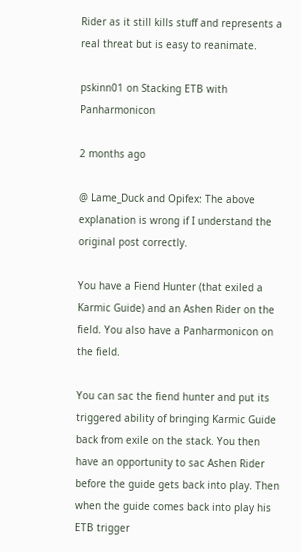Rider as it still kills stuff and represents a real threat but is easy to reanimate.

pskinn01 on Stacking ETB with Panharmonicon

2 months ago

@ Lame_Duck and Opifex: The above explanation is wrong if I understand the original post correctly.

You have a Fiend Hunter (that exiled a Karmic Guide) and an Ashen Rider on the field. You also have a Panharmonicon on the field.

You can sac the fiend hunter and put its triggered ability of bringing Karmic Guide back from exile on the stack. You then have an opportunity to sac Ashen Rider before the guide gets back into play. Then when the guide comes back into play his ETB trigger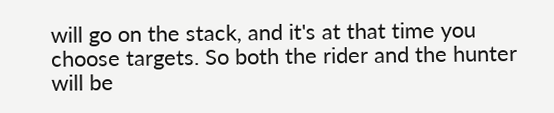will go on the stack, and it's at that time you choose targets. So both the rider and the hunter will be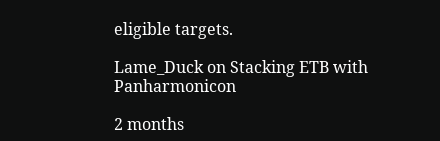eligible targets.

Lame_Duck on Stacking ETB with Panharmonicon

2 months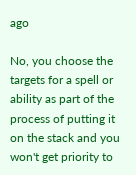ago

No, you choose the targets for a spell or ability as part of the process of putting it on the stack and you won't get priority to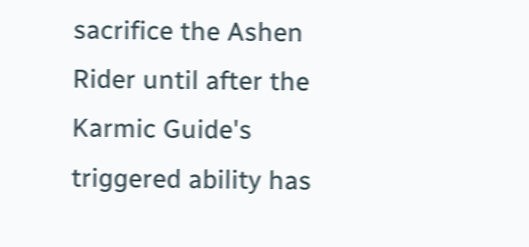sacrifice the Ashen Rider until after the Karmic Guide's triggered ability has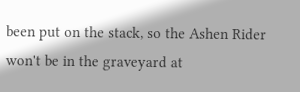been put on the stack, so the Ashen Rider won't be in the graveyard at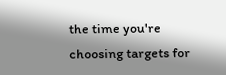the time you're choosing targets for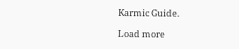Karmic Guide.

Load more